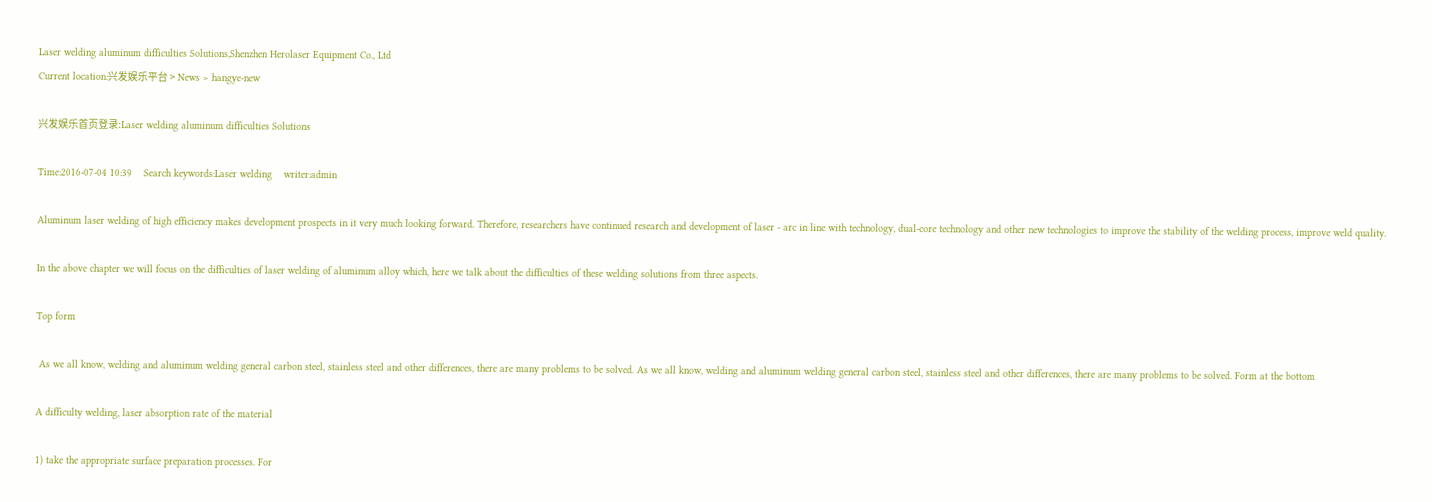Laser welding aluminum difficulties Solutions,Shenzhen Herolaser Equipment Co., Ltd
Current location:兴发娱乐平台 > News > hangye-new

兴发娱乐首页登录:Laser welding aluminum difficulties Solutions

Time:2016-07-04 10:39    Search keywords:Laser welding    writer:admin

Aluminum laser welding of high efficiency makes development prospects in it very much looking forward. Therefore, researchers have continued research and development of laser - arc in line with technology, dual-core technology and other new technologies to improve the stability of the welding process, improve weld quality.

In the above chapter we will focus on the difficulties of laser welding of aluminum alloy which, here we talk about the difficulties of these welding solutions from three aspects.

Top form

 As we all know, welding and aluminum welding general carbon steel, stainless steel and other differences, there are many problems to be solved. As we all know, welding and aluminum welding general carbon steel, stainless steel and other differences, there are many problems to be solved. Form at the bottom

A difficulty welding, laser absorption rate of the material

1) take the appropriate surface preparation processes. For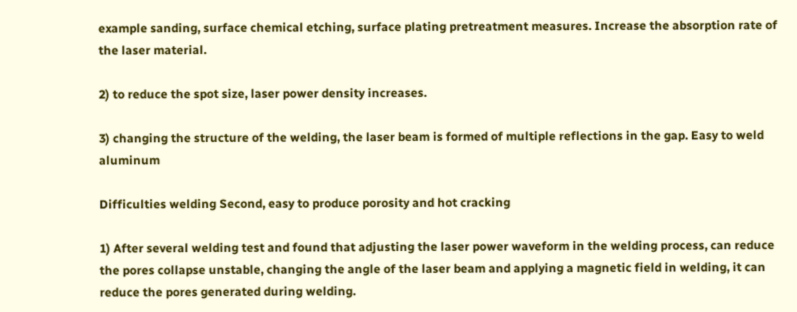example sanding, surface chemical etching, surface plating pretreatment measures. Increase the absorption rate of the laser material.

2) to reduce the spot size, laser power density increases.

3) changing the structure of the welding, the laser beam is formed of multiple reflections in the gap. Easy to weld aluminum

Difficulties welding Second, easy to produce porosity and hot cracking

1) After several welding test and found that adjusting the laser power waveform in the welding process, can reduce the pores collapse unstable, changing the angle of the laser beam and applying a magnetic field in welding, it can reduce the pores generated during welding.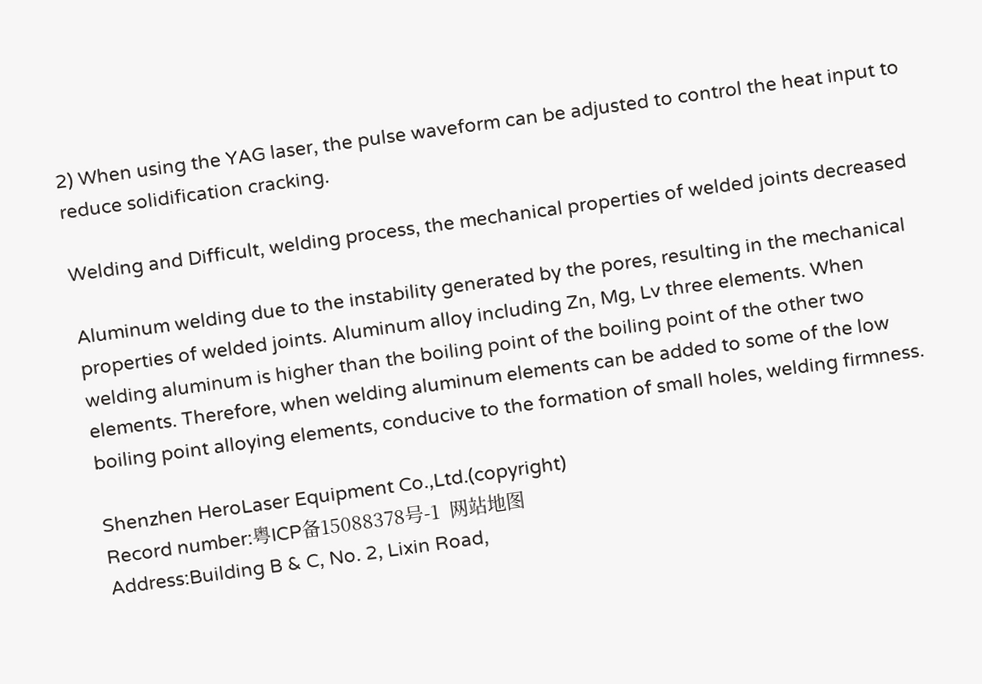2) When using the YAG laser, the pulse waveform can be adjusted to control the heat input to reduce solidification cracking.

Welding and Difficult, welding process, the mechanical properties of welded joints decreased

Aluminum welding due to the instability generated by the pores, resulting in the mechanical properties of welded joints. Aluminum alloy including Zn, Mg, Lv three elements. When welding aluminum is higher than the boiling point of the boiling point of the other two elements. Therefore, when welding aluminum elements can be added to some of the low boiling point alloying elements, conducive to the formation of small holes, welding firmness.

Shenzhen HeroLaser Equipment Co.,Ltd.(copyright)
Record number:粤ICP备15088378号-1  网站地图
Address:Building B & C, No. 2, Lixin Road,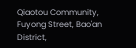Qiaotou Community, Fuyong Street, Bao'an District,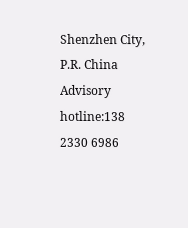Shenzhen City, P.R. China
Advisory hotline:138 2330 6986